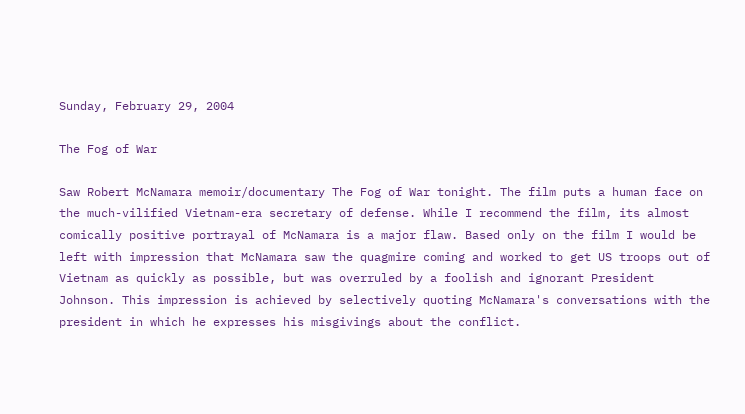Sunday, February 29, 2004

The Fog of War

Saw Robert McNamara memoir/documentary The Fog of War tonight. The film puts a human face on the much-vilified Vietnam-era secretary of defense. While I recommend the film, its almost comically positive portrayal of McNamara is a major flaw. Based only on the film I would be left with impression that McNamara saw the quagmire coming and worked to get US troops out of Vietnam as quickly as possible, but was overruled by a foolish and ignorant President Johnson. This impression is achieved by selectively quoting McNamara's conversations with the president in which he expresses his misgivings about the conflict.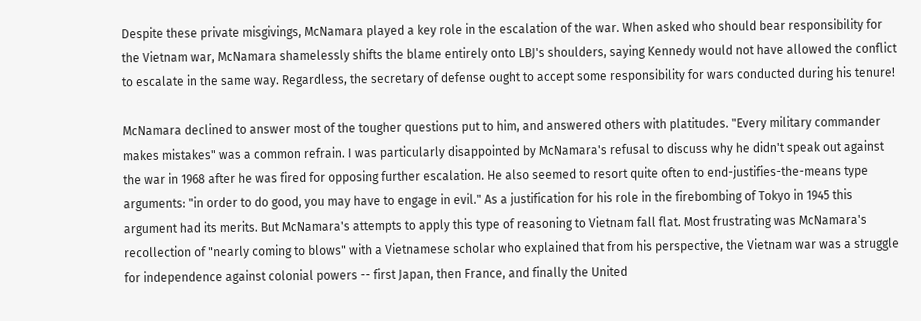Despite these private misgivings, McNamara played a key role in the escalation of the war. When asked who should bear responsibility for the Vietnam war, McNamara shamelessly shifts the blame entirely onto LBJ's shoulders, saying Kennedy would not have allowed the conflict to escalate in the same way. Regardless, the secretary of defense ought to accept some responsibility for wars conducted during his tenure!

McNamara declined to answer most of the tougher questions put to him, and answered others with platitudes. "Every military commander makes mistakes" was a common refrain. I was particularly disappointed by McNamara's refusal to discuss why he didn't speak out against the war in 1968 after he was fired for opposing further escalation. He also seemed to resort quite often to end-justifies-the-means type arguments: "in order to do good, you may have to engage in evil." As a justification for his role in the firebombing of Tokyo in 1945 this argument had its merits. But McNamara's attempts to apply this type of reasoning to Vietnam fall flat. Most frustrating was McNamara's recollection of "nearly coming to blows" with a Vietnamese scholar who explained that from his perspective, the Vietnam war was a struggle for independence against colonial powers -- first Japan, then France, and finally the United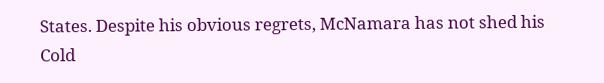States. Despite his obvious regrets, McNamara has not shed his Cold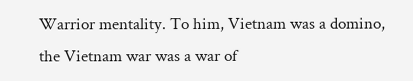Warrior mentality. To him, Vietnam was a domino, the Vietnam war was a war of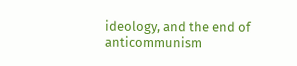ideology, and the end of anticommunism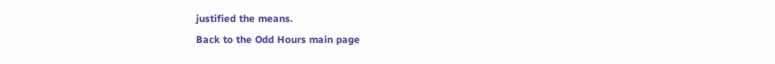justified the means.
Back to the Odd Hours main page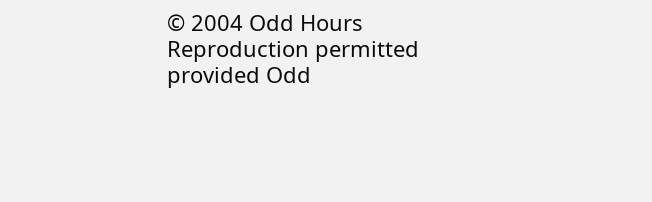© 2004 Odd Hours
Reproduction permitted provided Odd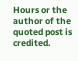Hours or the author of the quoted post is credited.